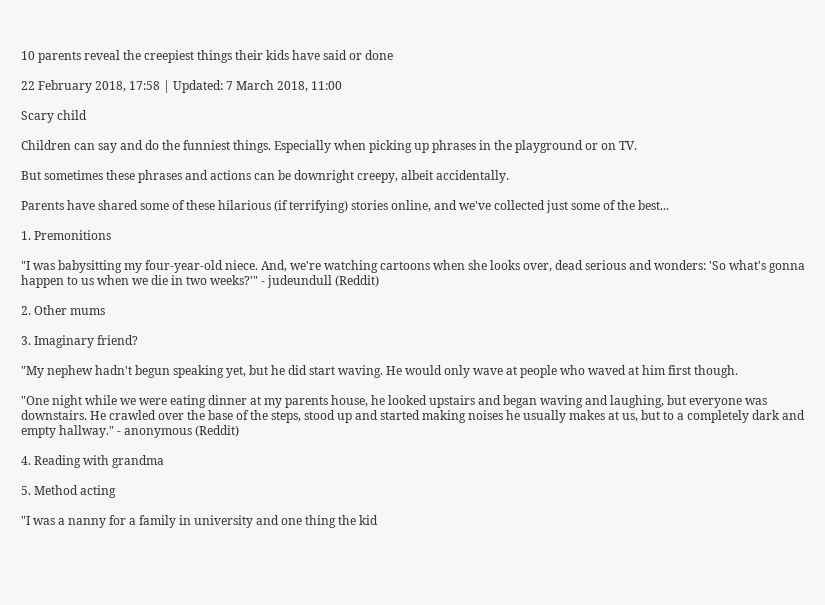10 parents reveal the creepiest things their kids have said or done

22 February 2018, 17:58 | Updated: 7 March 2018, 11:00

Scary child

Children can say and do the funniest things. Especially when picking up phrases in the playground or on TV.

But sometimes these phrases and actions can be downright creepy, albeit accidentally.

Parents have shared some of these hilarious (if terrifying) stories online, and we've collected just some of the best...

1. Premonitions

"I was babysitting my four-year-old niece. And, we're watching cartoons when she looks over, dead serious and wonders: 'So what's gonna happen to us when we die in two weeks?'" - judeundull (Reddit)

2. Other mums

3. Imaginary friend?

"My nephew hadn't begun speaking yet, but he did start waving. He would only wave at people who waved at him first though.

"One night while we were eating dinner at my parents house, he looked upstairs and began waving and laughing, but everyone was downstairs. He crawled over the base of the steps, stood up and started making noises he usually makes at us, but to a completely dark and empty hallway." - anonymous (Reddit)

4. Reading with grandma

5. Method acting

"I was a nanny for a family in university and one thing the kid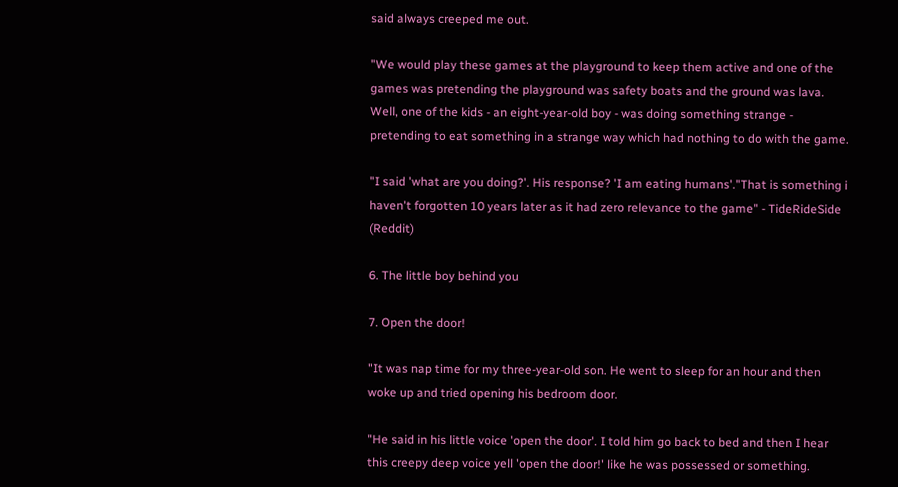said always creeped me out.

"We would play these games at the playground to keep them active and one of the games was pretending the playground was safety boats and the ground was lava. Well, one of the kids - an eight-year-old boy - was doing something strange - pretending to eat something in a strange way which had nothing to do with the game.

"I said 'what are you doing?'. His response? 'I am eating humans'."That is something i haven't forgotten 10 years later as it had zero relevance to the game" - TideRideSide (Reddit)

6. The little boy behind you

7. Open the door!

"It was nap time for my three-year-old son. He went to sleep for an hour and then woke up and tried opening his bedroom door.

"He said in his little voice 'open the door'. I told him go back to bed and then I hear this creepy deep voice yell 'open the door!' like he was possessed or something.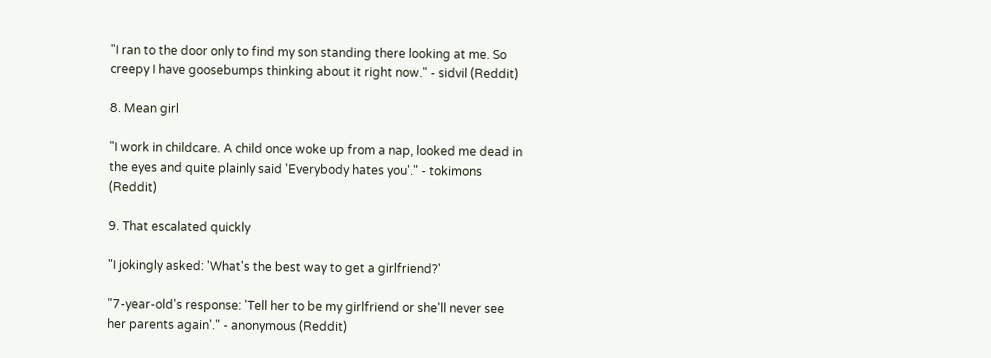"I ran to the door only to find my son standing there looking at me. So creepy I have goosebumps thinking about it right now." - sidvil (Reddit)

8. Mean girl

"I work in childcare. A child once woke up from a nap, looked me dead in the eyes and quite plainly said 'Everybody hates you'." - tokimons (Reddit)

9. That escalated quickly

"I jokingly asked: 'What's the best way to get a girlfriend?'

"7-year-old's response: 'Tell her to be my girlfriend or she'll never see her parents again'." - anonymous (Reddit)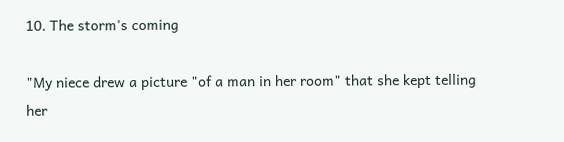10. The storm's coming

"My niece drew a picture "of a man in her room" that she kept telling her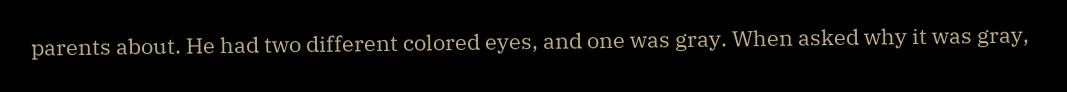parents about. He had two different colored eyes, and one was gray. When asked why it was gray,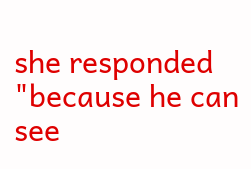she responded "because he can see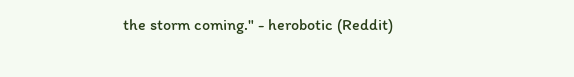the storm coming." - herobotic (Reddit)